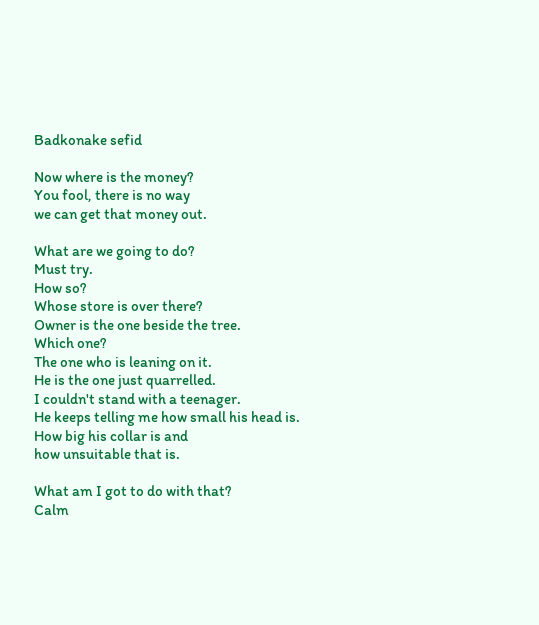Badkonake sefid

Now where is the money?
You fool, there is no way
we can get that money out.

What are we going to do?
Must try.
How so?
Whose store is over there?
Owner is the one beside the tree.
Which one?
The one who is leaning on it.
He is the one just quarrelled.
I couldn't stand with a teenager.
He keeps telling me how small his head is.
How big his collar is and
how unsuitable that is.

What am I got to do with that?
Calm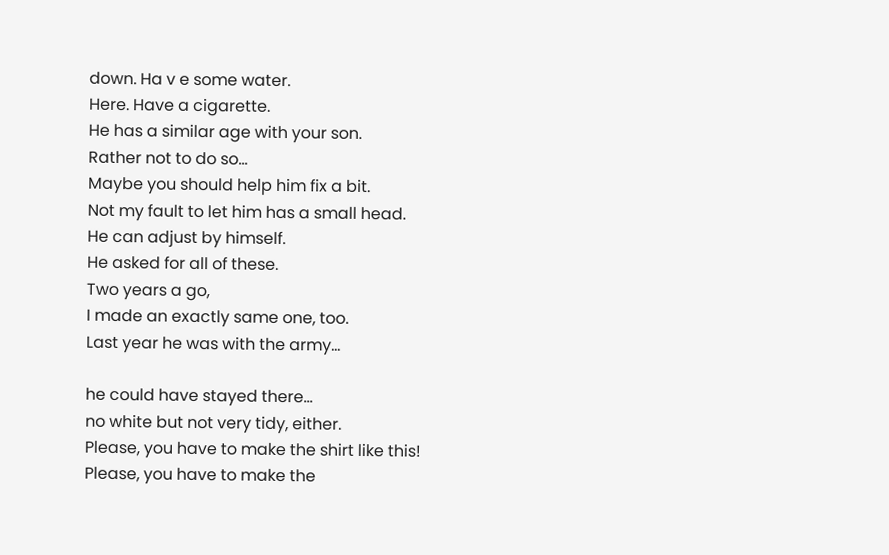down. Ha v e some water.
Here. Have a cigarette.
He has a similar age with your son.
Rather not to do so...
Maybe you should help him fix a bit.
Not my fault to let him has a small head.
He can adjust by himself.
He asked for all of these.
Two years a go,
I made an exactly same one, too.
Last year he was with the army...

he could have stayed there...
no white but not very tidy, either.
Please, you have to make the shirt like this!
Please, you have to make the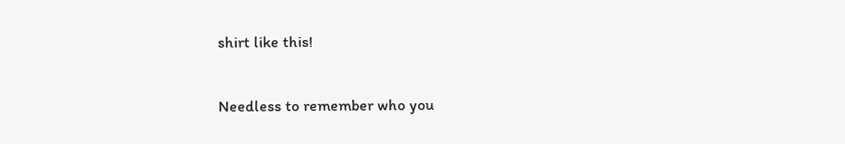shirt like this!

Needless to remember who you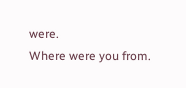were.
Where were you from.